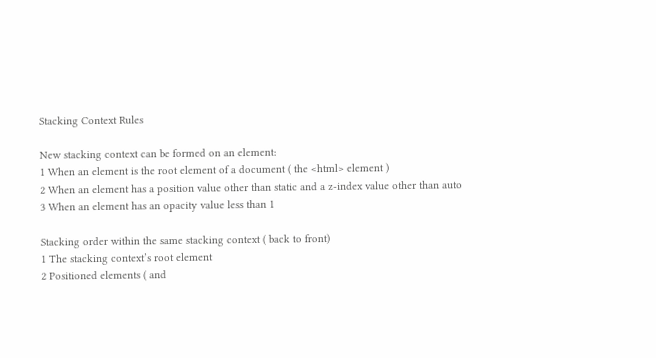Stacking Context Rules

New stacking context can be formed on an element:
1 When an element is the root element of a document ( the <html> element )
2 When an element has a position value other than static and a z-index value other than auto
3 When an element has an opacity value less than 1

Stacking order within the same stacking context ( back to front)
1 The stacking context’s root element
2 Positioned elements ( and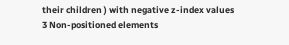their children ) with negative z-index values
3 Non-positioned elements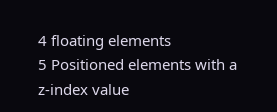4 floating elements
5 Positioned elements with a z-index value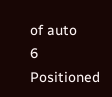of auto
6 Positioned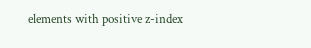elements with positive z-index